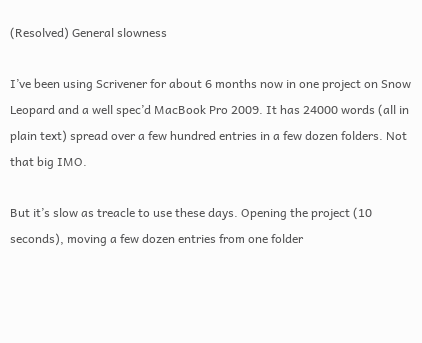(Resolved) General slowness

I’ve been using Scrivener for about 6 months now in one project on Snow Leopard and a well spec’d MacBook Pro 2009. It has 24000 words (all in plain text) spread over a few hundred entries in a few dozen folders. Not that big IMO.

But it’s slow as treacle to use these days. Opening the project (10 seconds), moving a few dozen entries from one folder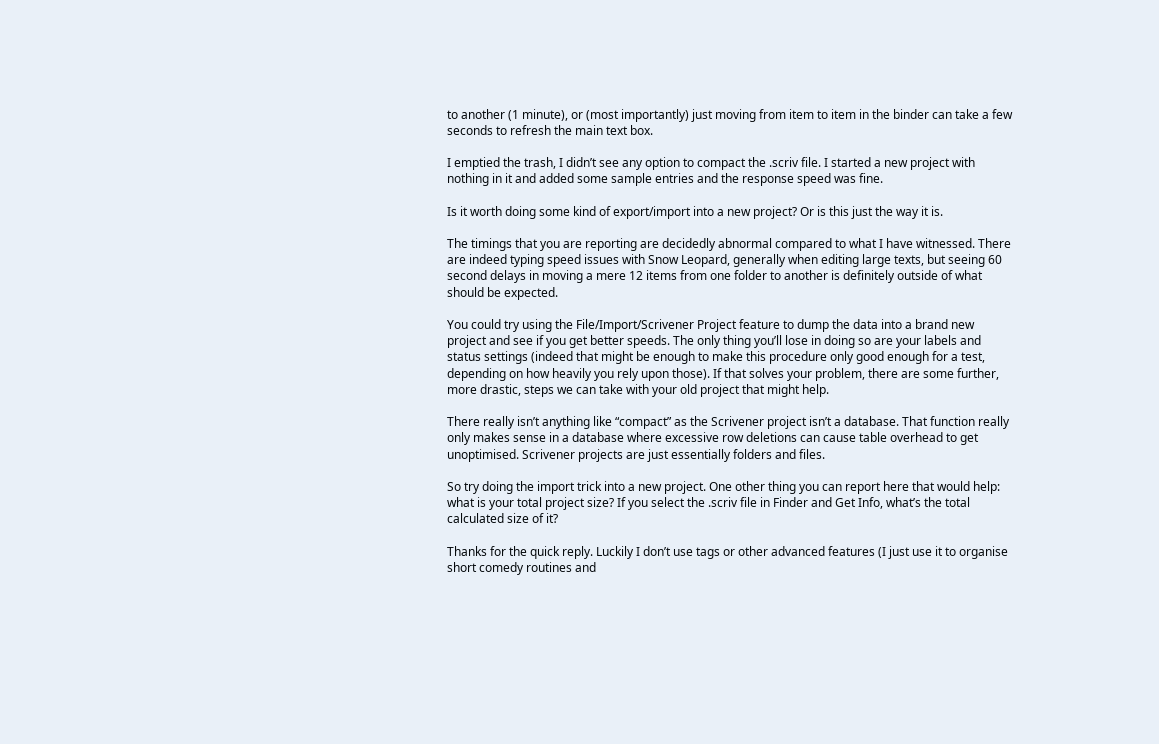to another (1 minute), or (most importantly) just moving from item to item in the binder can take a few seconds to refresh the main text box.

I emptied the trash, I didn’t see any option to compact the .scriv file. I started a new project with nothing in it and added some sample entries and the response speed was fine.

Is it worth doing some kind of export/import into a new project? Or is this just the way it is.

The timings that you are reporting are decidedly abnormal compared to what I have witnessed. There are indeed typing speed issues with Snow Leopard, generally when editing large texts, but seeing 60 second delays in moving a mere 12 items from one folder to another is definitely outside of what should be expected.

You could try using the File/Import/Scrivener Project feature to dump the data into a brand new project and see if you get better speeds. The only thing you’ll lose in doing so are your labels and status settings (indeed that might be enough to make this procedure only good enough for a test, depending on how heavily you rely upon those). If that solves your problem, there are some further, more drastic, steps we can take with your old project that might help.

There really isn’t anything like “compact” as the Scrivener project isn’t a database. That function really only makes sense in a database where excessive row deletions can cause table overhead to get unoptimised. Scrivener projects are just essentially folders and files.

So try doing the import trick into a new project. One other thing you can report here that would help: what is your total project size? If you select the .scriv file in Finder and Get Info, what’s the total calculated size of it?

Thanks for the quick reply. Luckily I don’t use tags or other advanced features (I just use it to organise short comedy routines and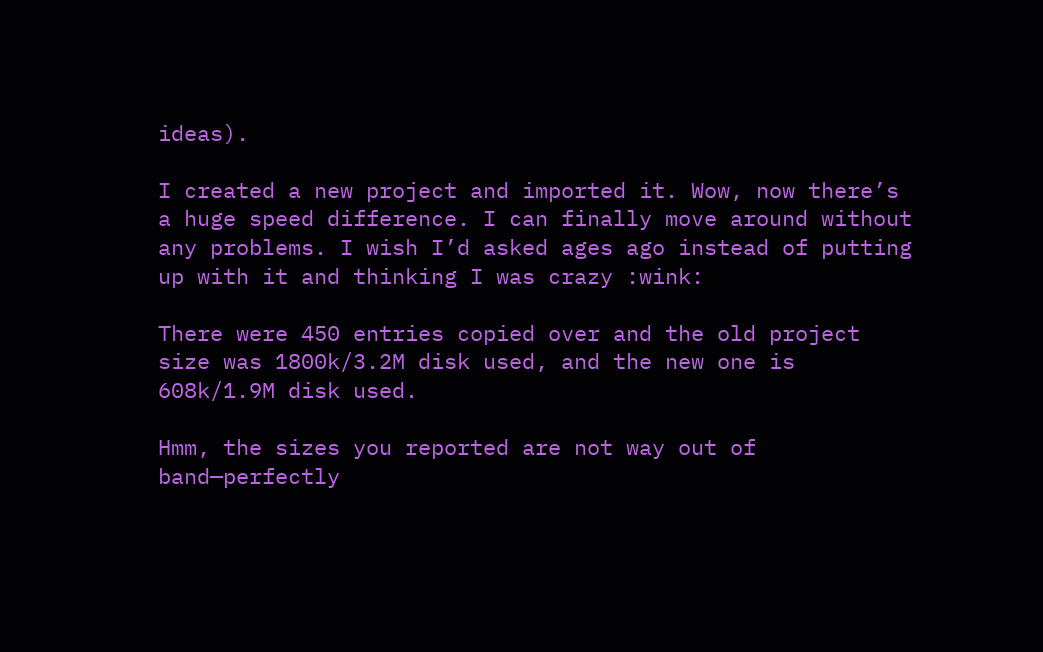ideas).

I created a new project and imported it. Wow, now there’s a huge speed difference. I can finally move around without any problems. I wish I’d asked ages ago instead of putting up with it and thinking I was crazy :wink:

There were 450 entries copied over and the old project size was 1800k/3.2M disk used, and the new one is 608k/1.9M disk used.

Hmm, the sizes you reported are not way out of band—perfectly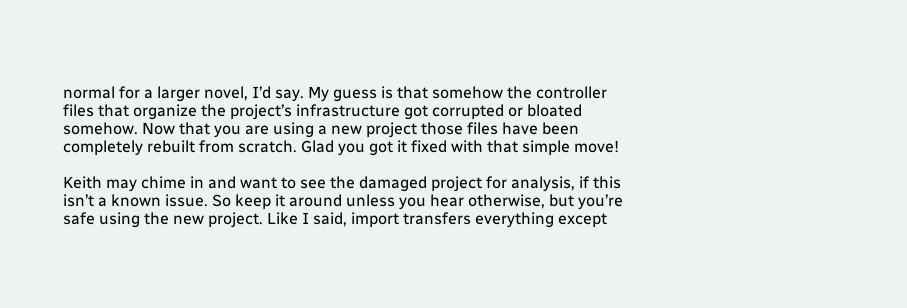normal for a larger novel, I’d say. My guess is that somehow the controller files that organize the project’s infrastructure got corrupted or bloated somehow. Now that you are using a new project those files have been completely rebuilt from scratch. Glad you got it fixed with that simple move!

Keith may chime in and want to see the damaged project for analysis, if this isn’t a known issue. So keep it around unless you hear otherwise, but you’re safe using the new project. Like I said, import transfers everything except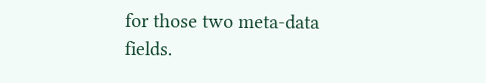for those two meta-data fields.